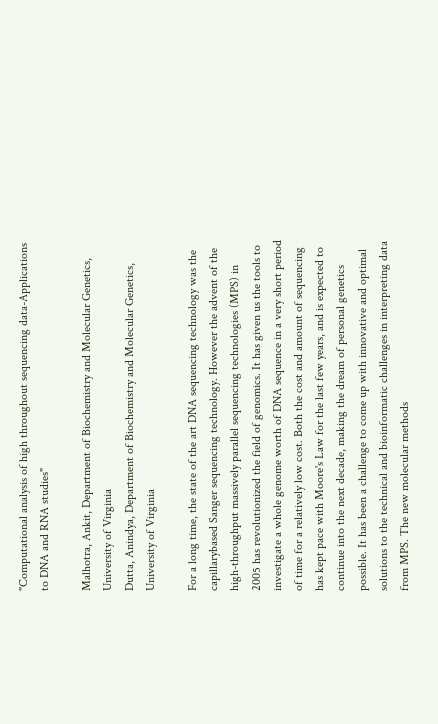"Computational analysis of high throughout sequencing data-Applications to DNA and RNA studies"

Malhotra, Ankit, Department of Biochemistry and Molecular Genetics, University of Virginia
Dutta, Anindya, Department of Biochemistry and Molecular Genetics, University of Virginia

For a long time, the state of the art DNA sequencing technology was the capillarybased Sanger sequencing technology. However the advent of the high-throughput massively parallel sequencing technologies (MPS) in 2005 has revolutionized the field of genomics. It has given us the tools to investigate a whole genome worth of DNA sequence in a very short period of time for a relatively low cost. Both the cost and amount of sequencing has kept pace with Moore's Law for the last few years, and is expected to continue into the next decade, making the dream of personal genetics possible. It has been a challenge to come up with innovative and optimal solutions to the technical and bioinformatic challenges in interpreting data from MPS. The new molecular methods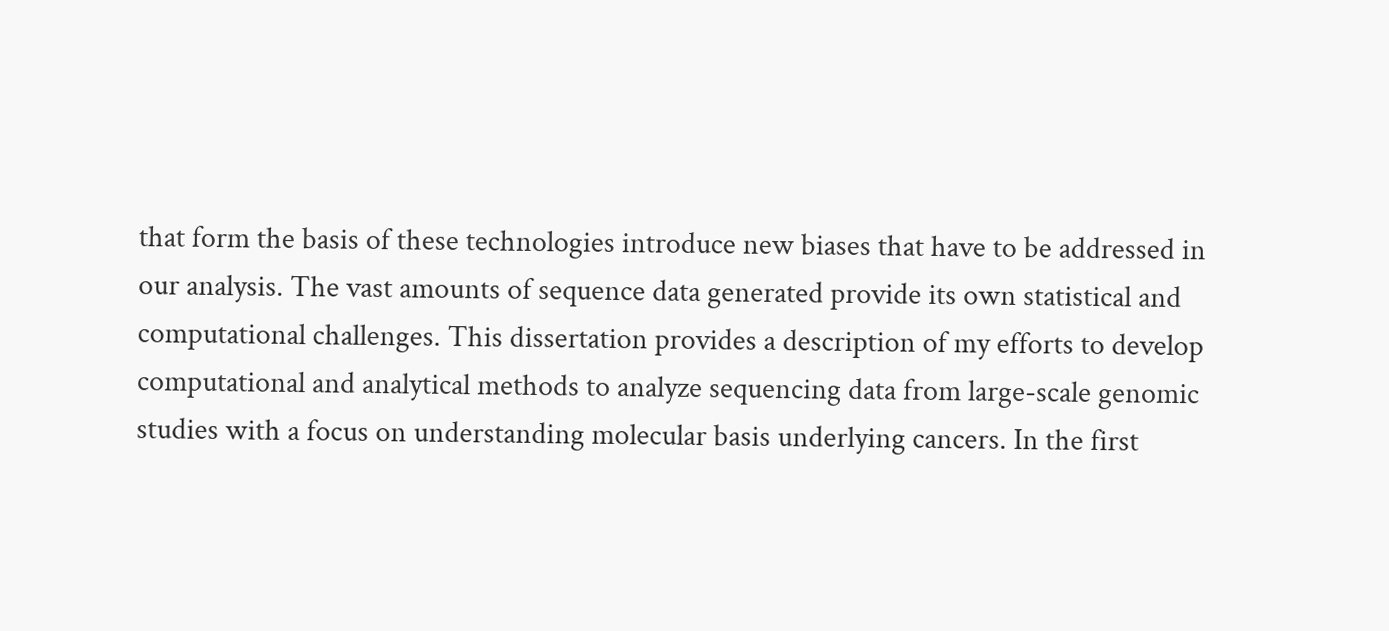that form the basis of these technologies introduce new biases that have to be addressed in our analysis. The vast amounts of sequence data generated provide its own statistical and computational challenges. This dissertation provides a description of my efforts to develop computational and analytical methods to analyze sequencing data from large-scale genomic studies with a focus on understanding molecular basis underlying cancers. In the first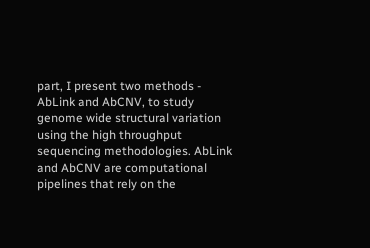part, I present two methods - AbLink and AbCNV, to study genome wide structural variation using the high throughput sequencing methodologies. AbLink and AbCNV are computational pipelines that rely on the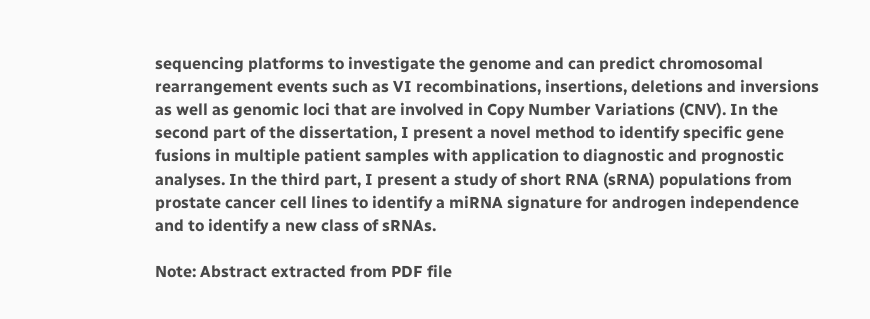sequencing platforms to investigate the genome and can predict chromosomal rearrangement events such as VI recombinations, insertions, deletions and inversions as well as genomic loci that are involved in Copy Number Variations (CNV). In the second part of the dissertation, I present a novel method to identify specific gene fusions in multiple patient samples with application to diagnostic and prognostic analyses. In the third part, I present a study of short RNA (sRNA) populations from prostate cancer cell lines to identify a miRNA signature for androgen independence and to identify a new class of sRNAs.

Note: Abstract extracted from PDF file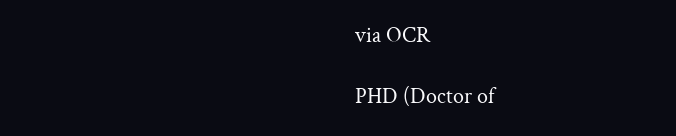via OCR

PHD (Doctor of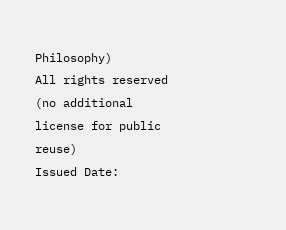Philosophy)
All rights reserved (no additional license for public reuse)
Issued Date: